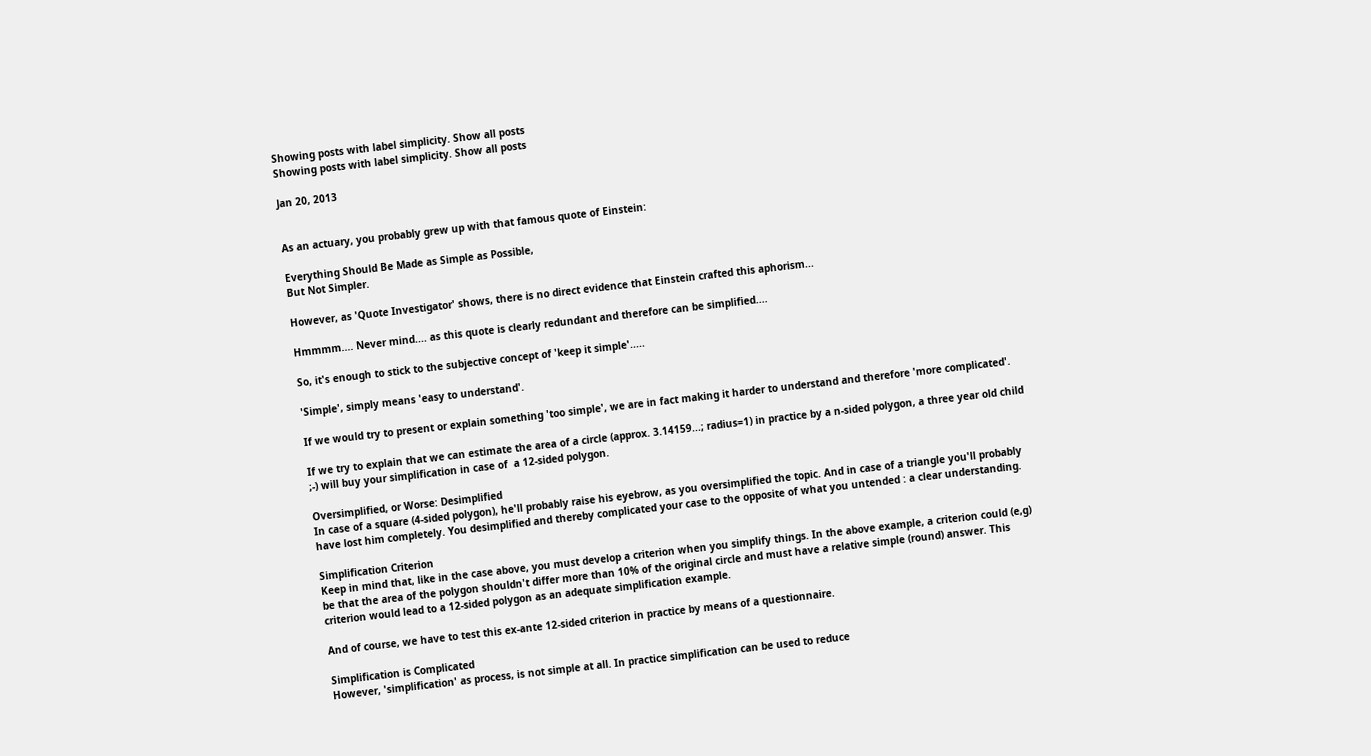Showing posts with label simplicity. Show all posts
Showing posts with label simplicity. Show all posts

Jan 20, 2013


As an actuary, you probably grew up with that famous quote of Einstein:

Everything Should Be Made as Simple as Possible,
But Not Simpler.

However, as 'Quote Investigator' shows, there is no direct evidence that Einstein crafted this aphorism...

Hmmmm.... Never mind.... as this quote is clearly redundant and therefore can be simplified....

So, it's enough to stick to the subjective concept of 'keep it simple'.....

'Simple', simply means 'easy to understand'.

If we would try to present or explain something 'too simple', we are in fact making it harder to understand and therefore 'more complicated'.

If we try to explain that we can estimate the area of a circle (approx. 3.14159...; radius=1) in practice by a n-sided polygon, a three year old child ;-) will buy your simplification in case of  a 12-sided polygon.

Oversimplified, or Worse: Desimplified
In case of a square (4-sided polygon), he'll probably raise his eyebrow, as you oversimplified the topic. And in case of a triangle you'll probably have lost him completely. You desimplified and thereby complicated your case to the opposite of what you untended : a clear understanding.

Simplification Criterion
Keep in mind that, like in the case above, you must develop a criterion when you simplify things. In the above example, a criterion could (e,g) be that the area of the polygon shouldn't differ more than 10% of the original circle and must have a relative simple (round) answer. This criterion would lead to a 12-sided polygon as an adequate simplification example.

And of course, we have to test this ex-ante 12-sided criterion in practice by means of a questionnaire.

Simplification is Complicated
However, 'simplification' as process, is not simple at all. In practice simplification can be used to reduce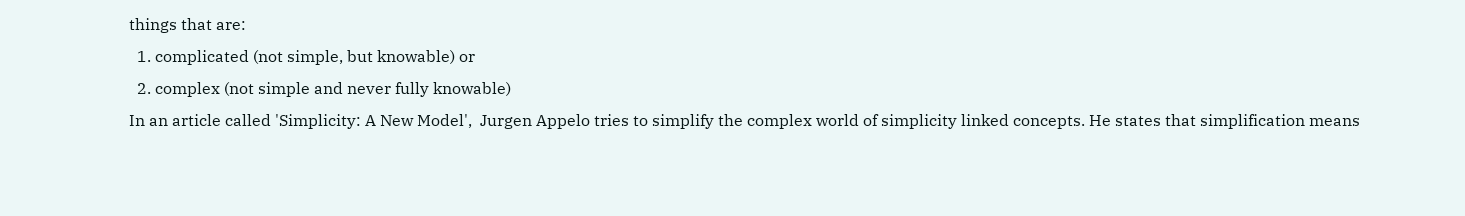things that are:
  1. complicated (not simple, but knowable) or
  2. complex (not simple and never fully knowable)
In an article called 'Simplicity: A New Model',  Jurgen Appelo tries to simplify the complex world of simplicity linked concepts. He states that simplification means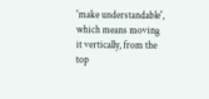'make understandable', which means moving it vertically, from the top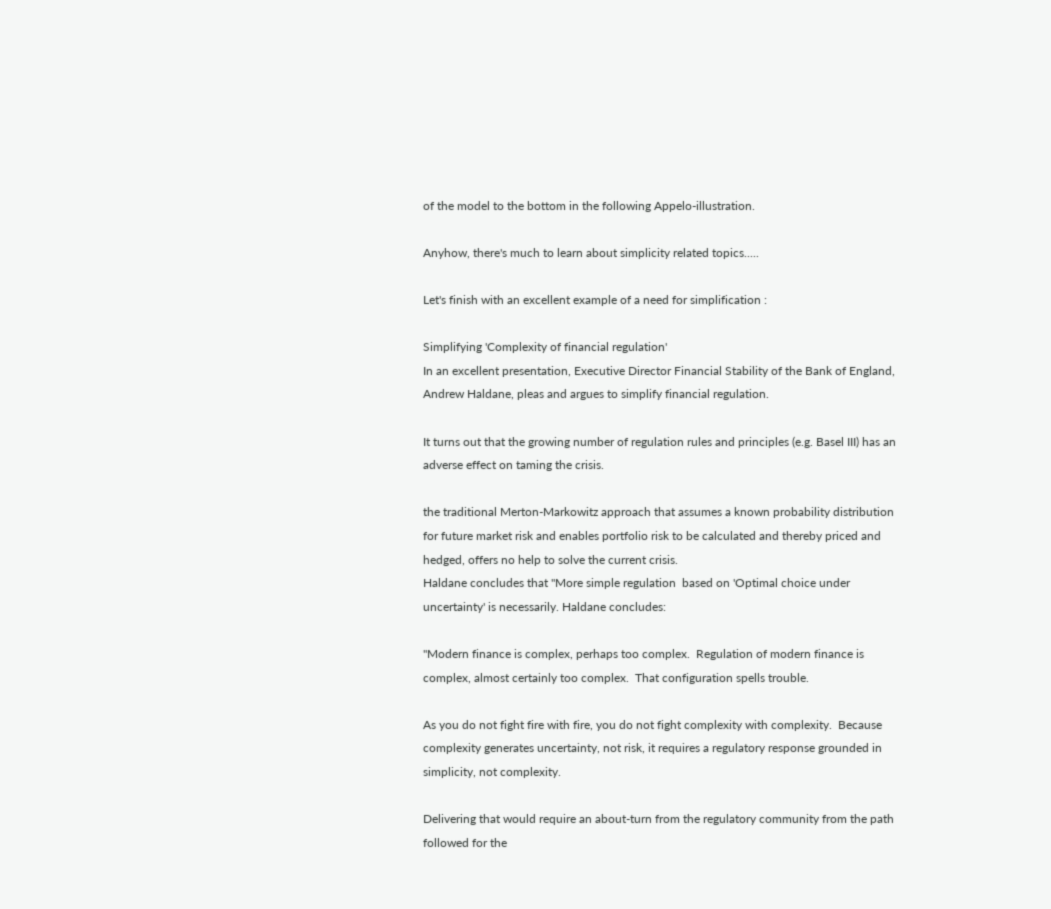of the model to the bottom in the following Appelo-illustration.

Anyhow, there's much to learn about simplicity related topics.....

Let's finish with an excellent example of a need for simplification :

Simplifying 'Complexity of financial regulation'
In an excellent presentation, Executive Director Financial Stability of the Bank of England,  Andrew Haldane, pleas and argues to simplify financial regulation.

It turns out that the growing number of regulation rules and principles (e.g. Basel III) has an adverse effect on taming the crisis.

the traditional Merton-Markowitz approach that assumes a known probability distribution for future market risk and enables portfolio risk to be calculated and thereby priced and hedged, offers no help to solve the current crisis.
Haldane concludes that "More simple regulation  based on 'Optimal choice under uncertainty' is necessarily. Haldane concludes:

"Modern finance is complex, perhaps too complex.  Regulation of modern finance is complex, almost certainly too complex.  That configuration spells trouble.

As you do not fight fire with fire, you do not fight complexity with complexity.  Because complexity generates uncertainty, not risk, it requires a regulatory response grounded in simplicity, not complexity.

Delivering that would require an about-turn from the regulatory community from the path followed for the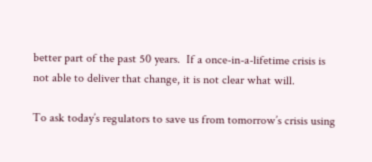better part of the past 50 years.  If a once-in-a-lifetime crisis is not able to deliver that change, it is not clear what will.

To ask today’s regulators to save us from tomorrow’s crisis using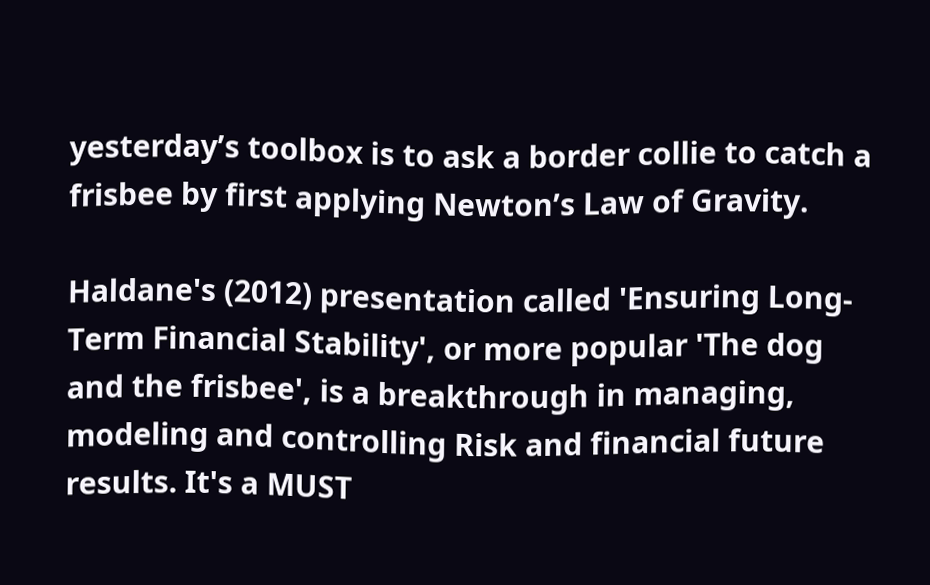yesterday’s toolbox is to ask a border collie to catch a frisbee by first applying Newton’s Law of Gravity.

Haldane's (2012) presentation called 'Ensuring Long-Term Financial Stability', or more popular 'The dog and the frisbee', is a breakthrough in managing, modeling and controlling Risk and financial future results. It's a MUST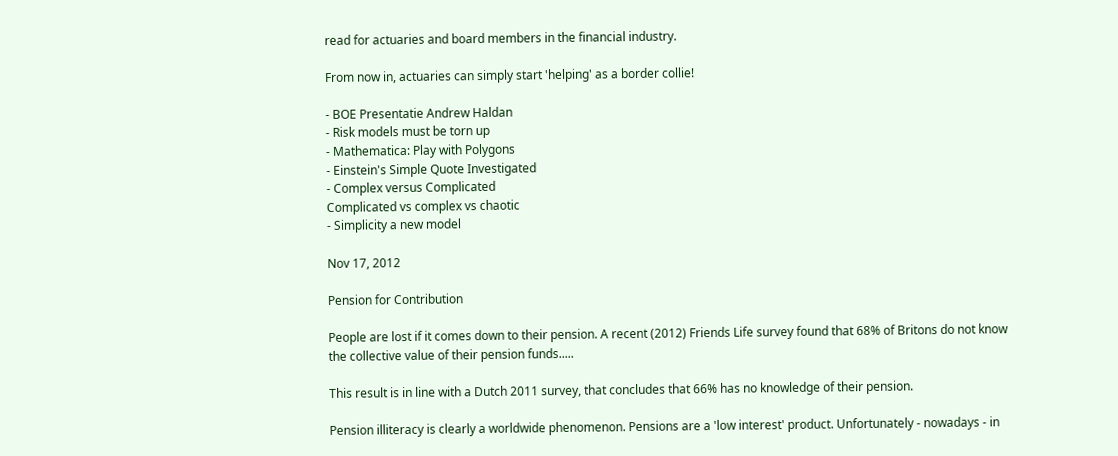read for actuaries and board members in the financial industry.

From now in, actuaries can simply start 'helping' as a border collie!

- BOE Presentatie Andrew Haldan
- Risk models must be torn up
- Mathematica: Play with Polygons
- Einstein's Simple Quote Investigated
- Complex versus Complicated
Complicated vs complex vs chaotic
- Simplicity a new model

Nov 17, 2012

Pension for Contribution

People are lost if it comes down to their pension. A recent (2012) Friends Life survey found that 68% of Britons do not know the collective value of their pension funds.....

This result is in line with a Dutch 2011 survey, that concludes that 66% has no knowledge of their pension.

Pension illiteracy is clearly a worldwide phenomenon. Pensions are a 'low interest' product. Unfortunately - nowadays - in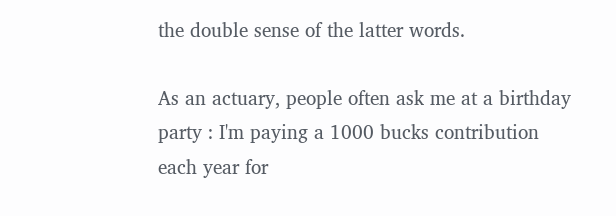the double sense of the latter words.

As an actuary, people often ask me at a birthday party : I'm paying a 1000 bucks contribution each year for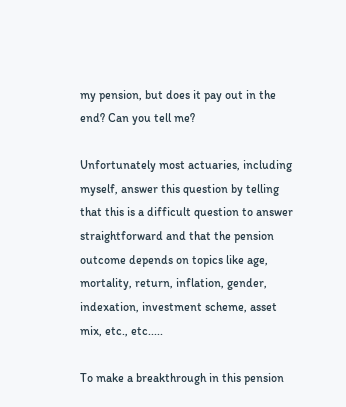my pension, but does it pay out in the end? Can you tell me?

Unfortunately most actuaries, including myself, answer this question by telling that this is a difficult question to answer straightforward and that the pension outcome depends on topics like age, mortality, return, inflation, gender, indexation, investment scheme, asset mix, etc., etc.....

To make a breakthrough in this pension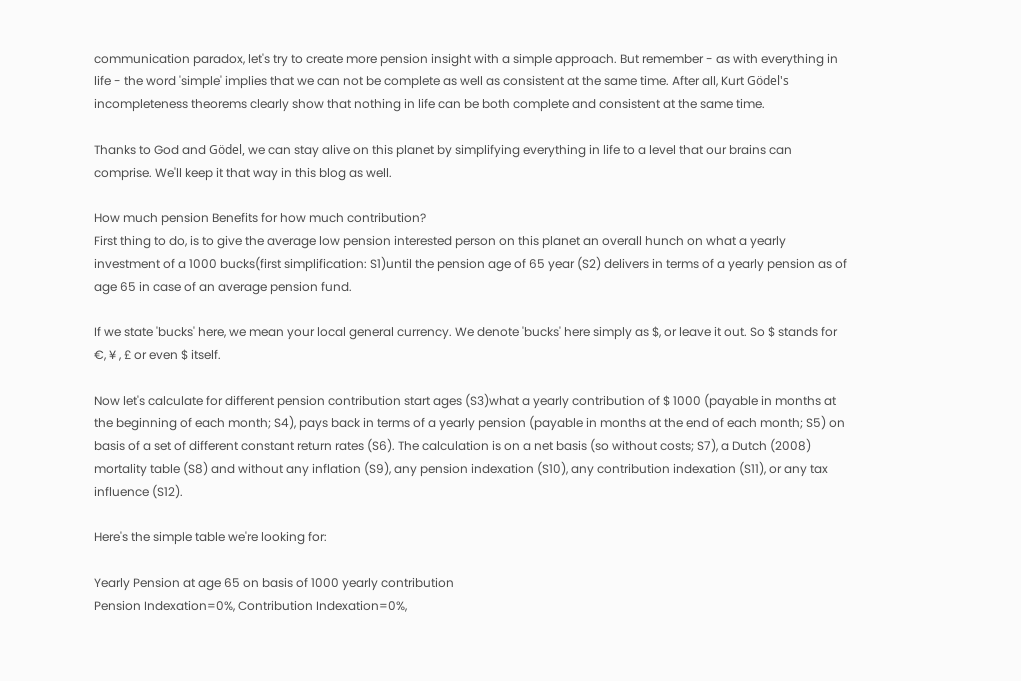communication paradox, let's try to create more pension insight with a simple approach. But remember - as with everything in life - the word 'simple' implies that we can not be complete as well as consistent at the same time. After all, Kurt Gödel's incompleteness theorems clearly show that nothing in life can be both complete and consistent at the same time.

Thanks to God and Gödel, we can stay alive on this planet by simplifying everything in life to a level that our brains can comprise. We'll keep it that way in this blog as well.

How much pension Benefits for how much contribution?
First thing to do, is to give the average low pension interested person on this planet an overall hunch on what a yearly investment of a 1000 bucks(first simplification: S1)until the pension age of 65 year (S2) delivers in terms of a yearly pension as of age 65 in case of an average pension fund.

If we state 'bucks' here, we mean your local general currency. We denote 'bucks' here simply as $, or leave it out. So $ stands for €, ¥ , £ or even $ itself.

Now let's calculate for different pension contribution start ages (S3)what a yearly contribution of $ 1000 (payable in months at the beginning of each month; S4), pays back in terms of a yearly pension (payable in months at the end of each month; S5) on basis of a set of different constant return rates (S6). The calculation is on a net basis (so without costs; S7), a Dutch (2008) mortality table (S8) and without any inflation (S9), any pension indexation (S10), any contribution indexation (S11), or any tax influence (S12).

Here's the simple table we're looking for:

Yearly Pension at age 65 on basis of 1000 yearly contribution
Pension Indexation=0%, Contribution Indexation=0%,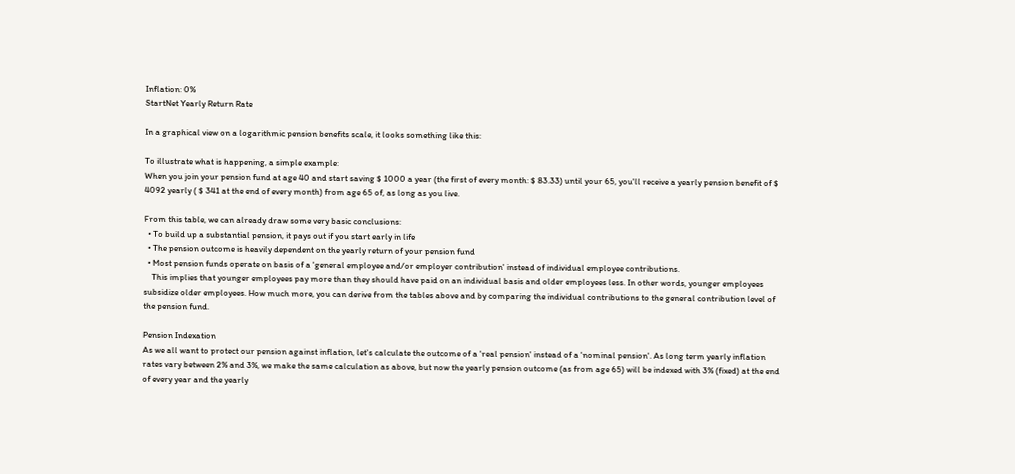Inflation: 0%
StartNet Yearly Return Rate

In a graphical view on a logarithmic pension benefits scale, it looks something like this:

To illustrate what is happening, a simple example:
When you join your pension fund at age 40 and start saving $ 1000 a year (the first of every month: $ 83.33) until your 65, you'll receive a yearly pension benefit of $ 4092 yearly ( $ 341 at the end of every month) from age 65 of, as long as you live.

From this table, we can already draw some very basic conclusions:
  • To build up a substantial pension, it pays out if you start early in life
  • The pension outcome is heavily dependent on the yearly return of your pension fund
  • Most pension funds operate on basis of a 'general employee and/or employer contribution' instead of individual employee contributions.
    This implies that younger employees pay more than they should have paid on an individual basis and older employees less. In other words, younger employees subsidize older employees. How much more, you can derive from the tables above and by comparing the individual contributions to the general contribution level of the pension fund.

Pension Indexation
As we all want to protect our pension against inflation, let's calculate the outcome of a 'real pension' instead of a 'nominal pension'. As long term yearly inflation rates vary between 2% and 3%, we make the same calculation as above, but now the yearly pension outcome (as from age 65) will be indexed with 3% (fixed) at the end of every year and the yearly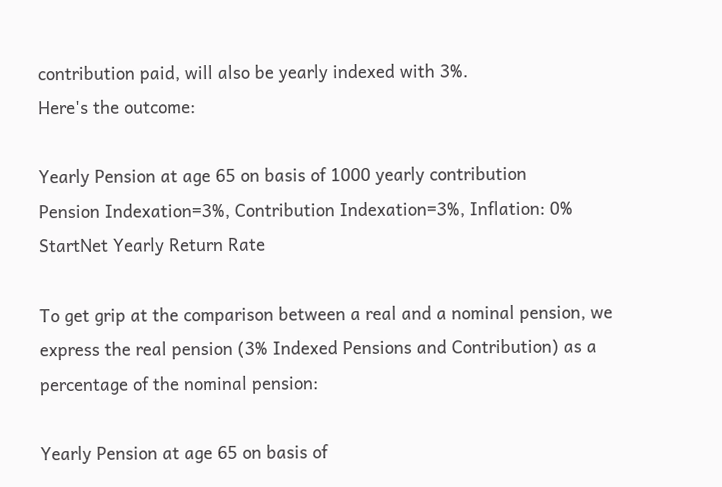contribution paid, will also be yearly indexed with 3%.
Here's the outcome:

Yearly Pension at age 65 on basis of 1000 yearly contribution
Pension Indexation=3%, Contribution Indexation=3%, Inflation: 0%
StartNet Yearly Return Rate

To get grip at the comparison between a real and a nominal pension, we express the real pension (3% Indexed Pensions and Contribution) as a percentage of the nominal pension:

Yearly Pension at age 65 on basis of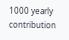1000 yearly contribution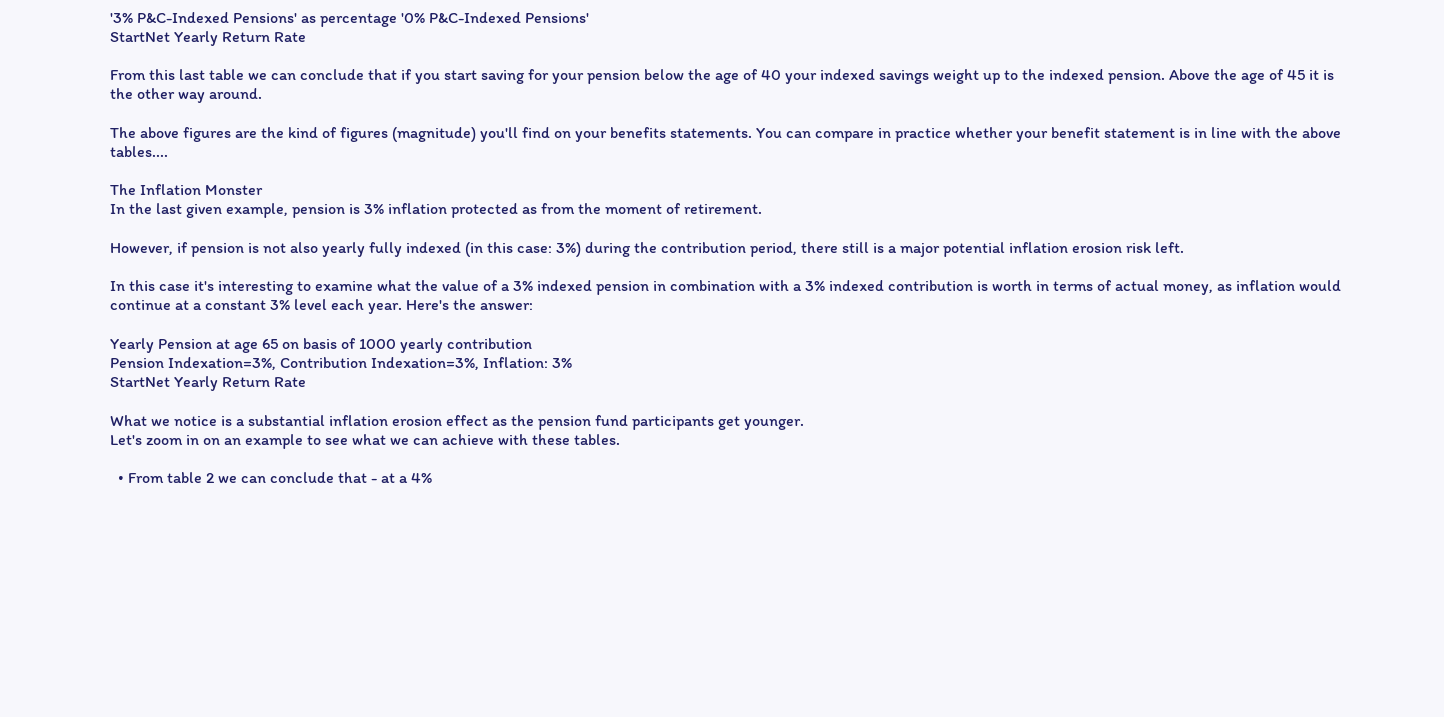'3% P&C-Indexed Pensions' as percentage '0% P&C-Indexed Pensions'
StartNet Yearly Return Rate

From this last table we can conclude that if you start saving for your pension below the age of 40 your indexed savings weight up to the indexed pension. Above the age of 45 it is the other way around.

The above figures are the kind of figures (magnitude) you'll find on your benefits statements. You can compare in practice whether your benefit statement is in line with the above tables....

The Inflation Monster
In the last given example, pension is 3% inflation protected as from the moment of retirement.

However, if pension is not also yearly fully indexed (in this case: 3%) during the contribution period, there still is a major potential inflation erosion risk left.

In this case it's interesting to examine what the value of a 3% indexed pension in combination with a 3% indexed contribution is worth in terms of actual money, as inflation would continue at a constant 3% level each year. Here's the answer:

Yearly Pension at age 65 on basis of 1000 yearly contribution
Pension Indexation=3%, Contribution Indexation=3%, Inflation: 3%
StartNet Yearly Return Rate

What we notice is a substantial inflation erosion effect as the pension fund participants get younger.
Let's zoom in on an example to see what we can achieve with these tables.

  • From table 2 we can conclude that - at a 4%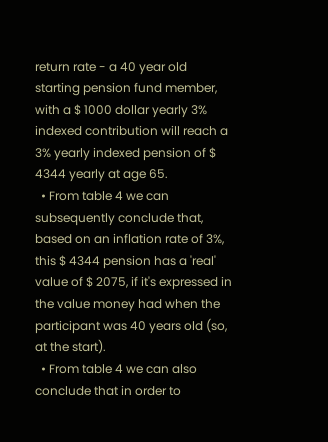return rate - a 40 year old starting pension fund member, with a $ 1000 dollar yearly 3% indexed contribution will reach a 3% yearly indexed pension of $ 4344 yearly at age 65.
  • From table 4 we can subsequently conclude that, based on an inflation rate of 3%, this $ 4344 pension has a 'real' value of $ 2075, if it's expressed in the value money had when the participant was 40 years old (so, at the start).
  • From table 4 we can also conclude that in order to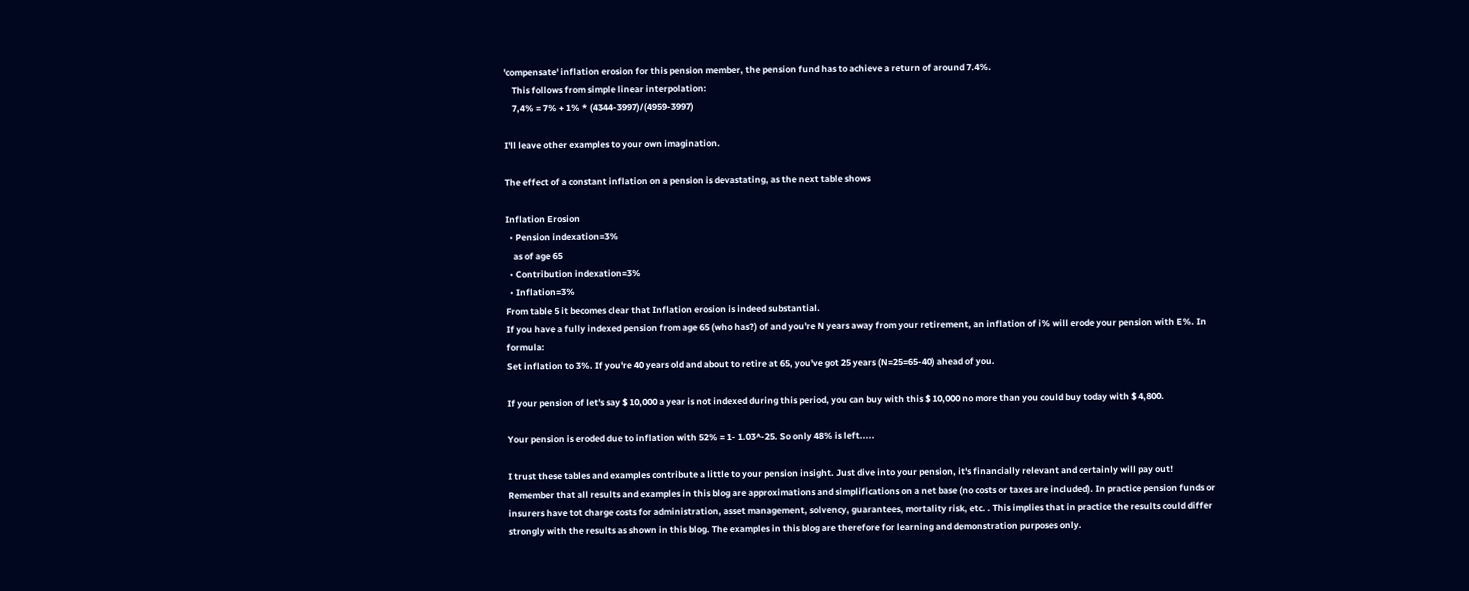'compensate' inflation erosion for this pension member, the pension fund has to achieve a return of around 7.4%.
    This follows from simple linear interpolation:
    7,4% = 7% + 1% * (4344-3997)/(4959-3997)

I'll leave other examples to your own imagination.

The effect of a constant inflation on a pension is devastating, as the next table shows

Inflation Erosion
  • Pension indexation=3%
    as of age 65
  • Contribution indexation=3%
  • Inflation=3%
From table 5 it becomes clear that Inflation erosion is indeed substantial.
If you have a fully indexed pension from age 65 (who has?) of and you're N years away from your retirement, an inflation of i% will erode your pension with E%. In formula:
Set inflation to 3%. If you're 40 years old and about to retire at 65, you've got 25 years (N=25=65-40) ahead of you.

If your pension of let's say $ 10,000 a year is not indexed during this period, you can buy with this $ 10,000 no more than you could buy today with $ 4,800.

Your pension is eroded due to inflation with 52% = 1- 1.03^-25. So only 48% is left.....

I trust these tables and examples contribute a little to your pension insight. Just dive into your pension, it's financially relevant and certainly will pay out!
Remember that all results and examples in this blog are approximations and simplifications on a net base (no costs or taxes are included). In practice pension funds or insurers have tot charge costs for administration, asset management, solvency, guarantees, mortality risk, etc. . This implies that in practice the results could differ strongly with the results as shown in this blog. The examples in this blog are therefore for learning and demonstration purposes only.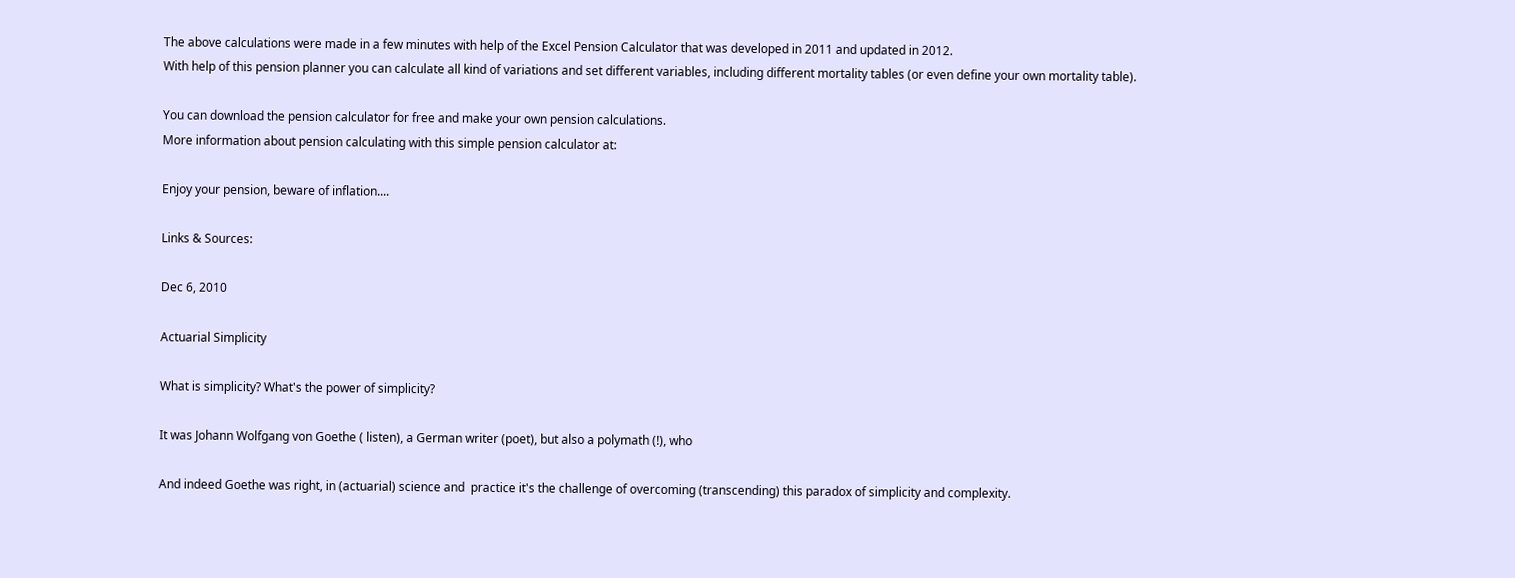The above calculations were made in a few minutes with help of the Excel Pension Calculator that was developed in 2011 and updated in 2012.
With help of this pension planner you can calculate all kind of variations and set different variables, including different mortality tables (or even define your own mortality table).

You can download the pension calculator for free and make your own pension calculations.
More information about pension calculating with this simple pension calculator at:

Enjoy your pension, beware of inflation....

Links & Sources:

Dec 6, 2010

Actuarial Simplicity

What is simplicity? What's the power of simplicity?

It was Johann Wolfgang von Goethe ( listen), a German writer (poet), but also a polymath (!), who

And indeed Goethe was right, in (actuarial) science and  practice it's the challenge of overcoming (transcending) this paradox of simplicity and complexity.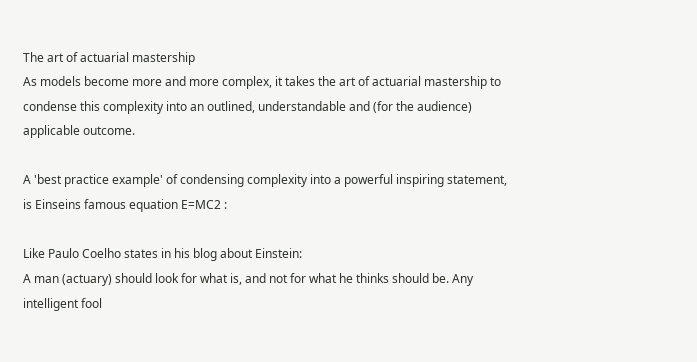The art of actuarial mastership
As models become more and more complex, it takes the art of actuarial mastership to condense this complexity into an outlined, understandable and (for the audience) applicable outcome.

A 'best practice example' of condensing complexity into a powerful inspiring statement, is Einseins famous equation E=MC2 :

Like Paulo Coelho states in his blog about Einstein:
A man (actuary) should look for what is, and not for what he thinks should be. Any intelligent fool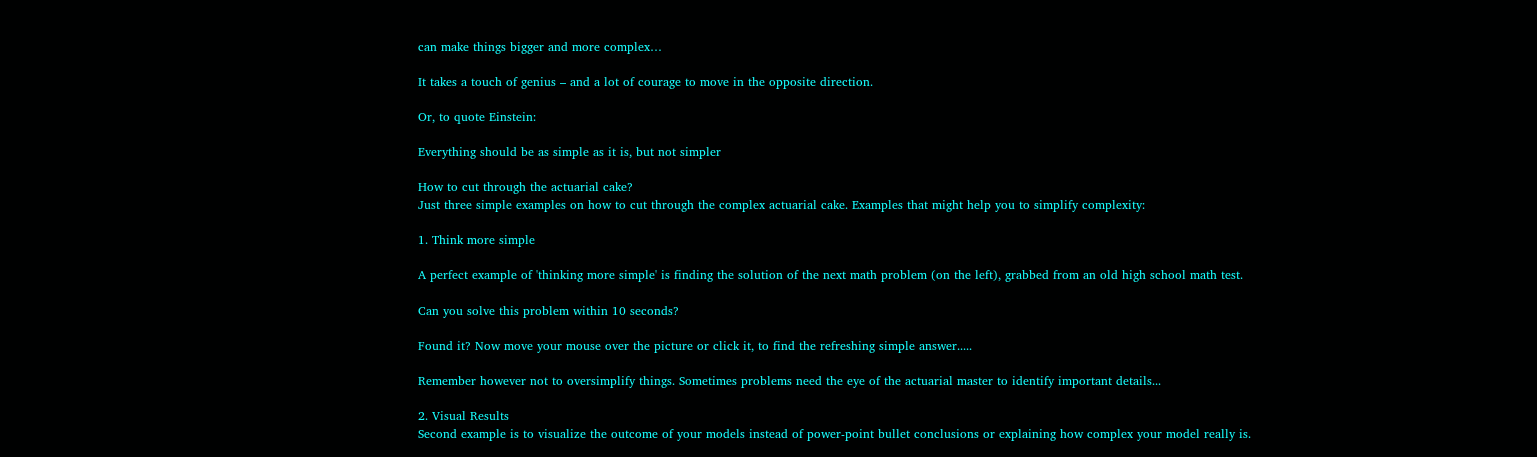can make things bigger and more complex…

It takes a touch of genius – and a lot of courage to move in the opposite direction.

Or, to quote Einstein:

Everything should be as simple as it is, but not simpler

How to cut through the actuarial cake?
Just three simple examples on how to cut through the complex actuarial cake. Examples that might help you to simplify complexity:

1. Think more simple

A perfect example of 'thinking more simple' is finding the solution of the next math problem (on the left), grabbed from an old high school math test.

Can you solve this problem within 10 seconds?

Found it? Now move your mouse over the picture or click it, to find the refreshing simple answer.....

Remember however not to oversimplify things. Sometimes problems need the eye of the actuarial master to identify important details...

2. Visual Results
Second example is to visualize the outcome of your models instead of power-point bullet conclusions or explaining how complex your model really is.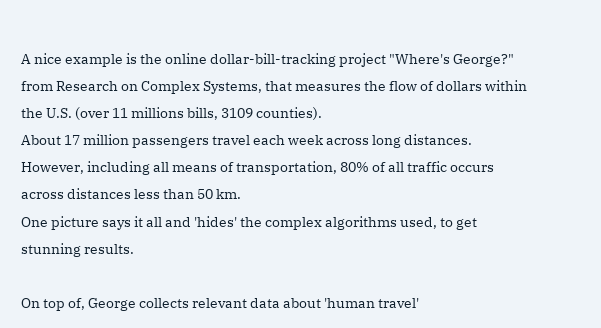A nice example is the online dollar-bill-tracking project "Where's George?" from Research on Complex Systems, that measures the flow of dollars within the U.S. (over 11 millions bills, 3109 counties).
About 17 million passengers travel each week across long distances. However, including all means of transportation, 80% of all traffic occurs across distances less than 50 km.
One picture says it all and 'hides' the complex algorithms used, to get  stunning results.

On top of, George collects relevant data about 'human travel'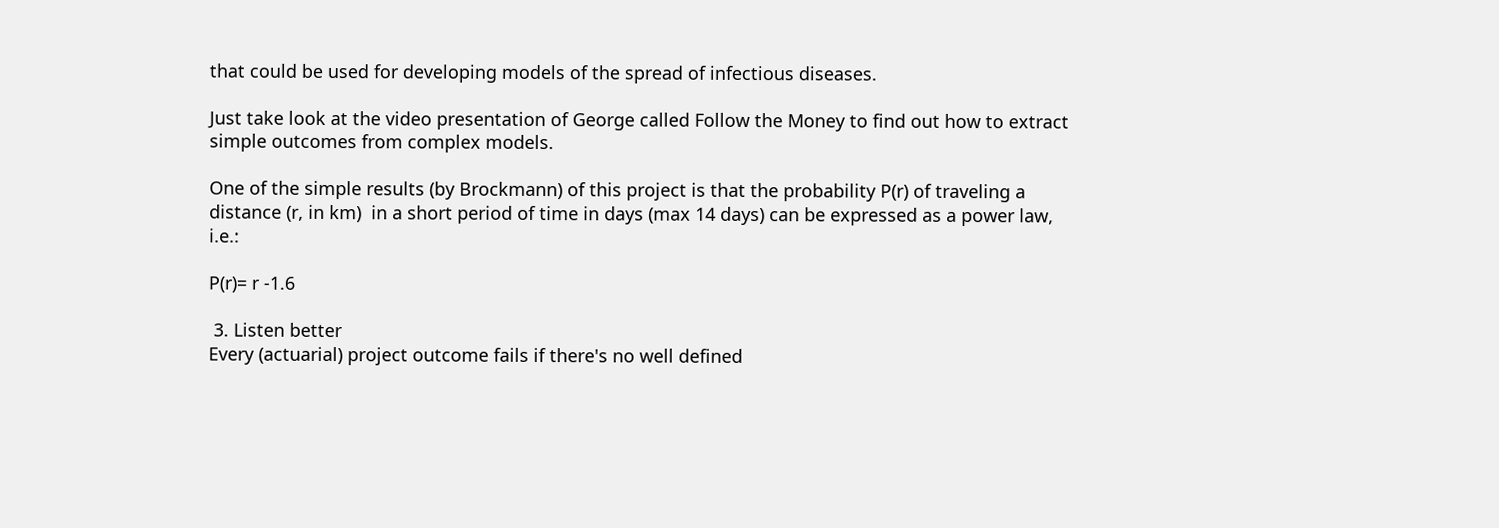that could be used for developing models of the spread of infectious diseases.

Just take look at the video presentation of George called Follow the Money to find out how to extract simple outcomes from complex models.

One of the simple results (by Brockmann) of this project is that the probability P(r) of traveling a distance (r, in km)  in a short period of time in days (max 14 days) can be expressed as a power law, i.e.:

P(r)= r -1.6

 3. Listen better
Every (actuarial) project outcome fails if there's no well defined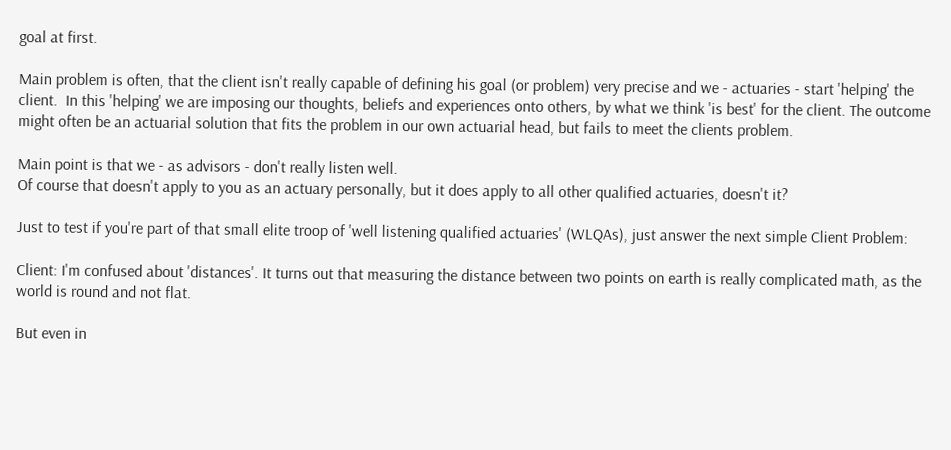goal at first.

Main problem is often, that the client isn't really capable of defining his goal (or problem) very precise and we - actuaries - start 'helping' the client.  In this 'helping' we are imposing our thoughts, beliefs and experiences onto others, by what we think 'is best' for the client. The outcome might often be an actuarial solution that fits the problem in our own actuarial head, but fails to meet the clients problem.

Main point is that we - as advisors - don't really listen well.
Of course that doesn't apply to you as an actuary personally, but it does apply to all other qualified actuaries, doesn't it?

Just to test if you're part of that small elite troop of 'well listening qualified actuaries' (WLQAs), just answer the next simple Client Problem:

Client: I'm confused about 'distances'. It turns out that measuring the distance between two points on earth is really complicated math, as the world is round and not flat.

But even in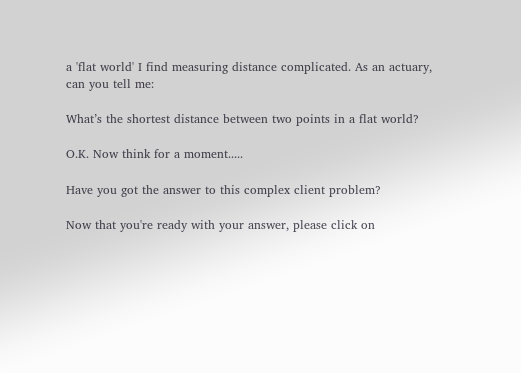a 'flat world' I find measuring distance complicated. As an actuary, can you tell me:

What’s the shortest distance between two points in a flat world?

O.K. Now think for a moment.....

Have you got the answer to this complex client problem?

Now that you're ready with your answer, please click on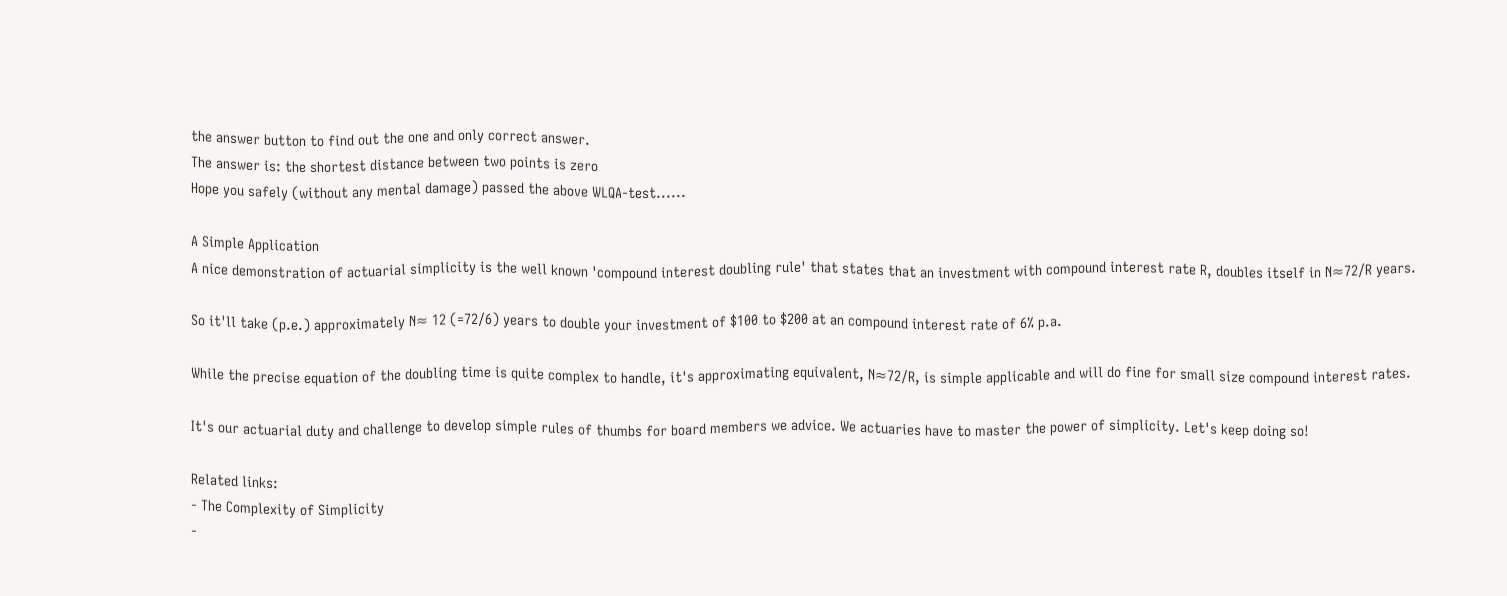the answer button to find out the one and only correct answer.
The answer is: the shortest distance between two points is zero
Hope you safely (without any mental damage) passed the above WLQA-test......

A Simple Application
A nice demonstration of actuarial simplicity is the well known 'compound interest doubling rule' that states that an investment with compound interest rate R, doubles itself in N≈72/R years.

So it'll take (p.e.) approximately N≈ 12 (=72/6) years to double your investment of $100 to $200 at an compound interest rate of 6% p.a.

While the precise equation of the doubling time is quite complex to handle, it's approximating equivalent, N≈72/R, is simple applicable and will do fine for small size compound interest rates.

It's our actuarial duty and challenge to develop simple rules of thumbs for board members we advice. We actuaries have to master the power of simplicity. Let's keep doing so!

Related links:
- The Complexity of Simplicity
-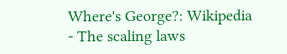Where's George?: Wikipedia
- The scaling laws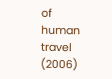of human travel (2006)